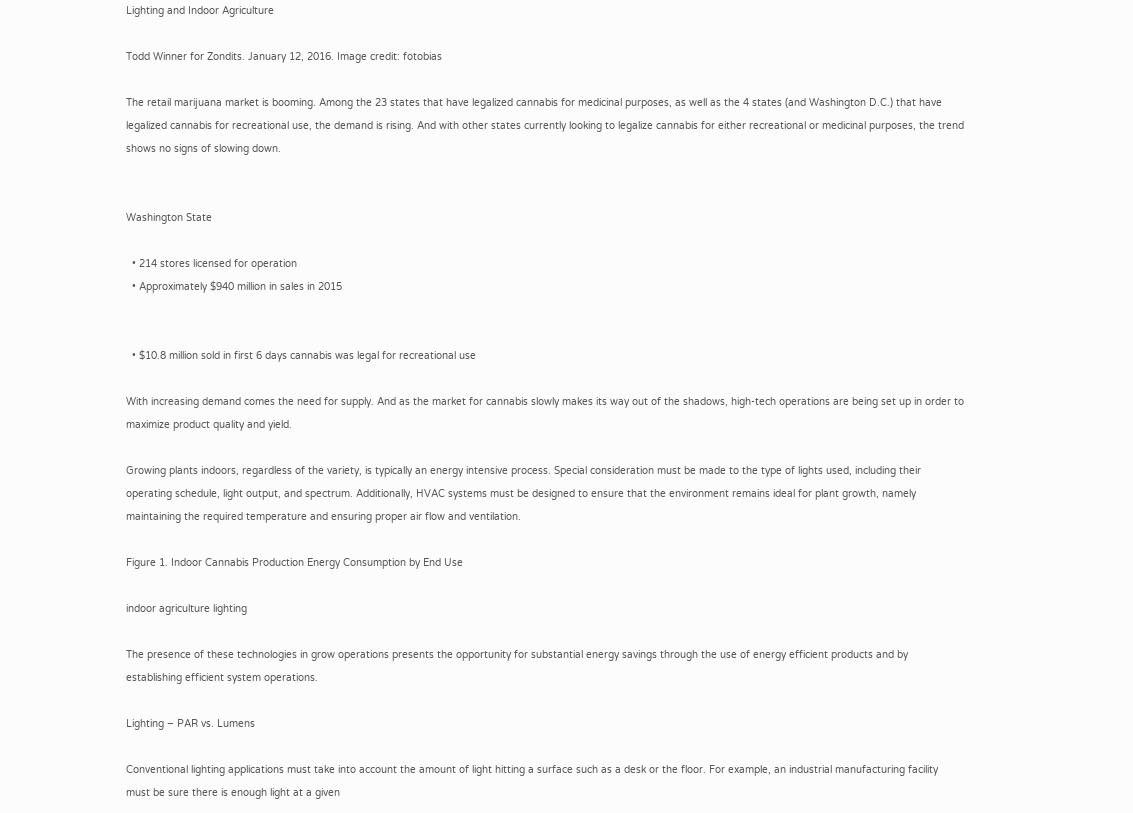Lighting and Indoor Agriculture

Todd Winner for Zondits. January 12, 2016. Image credit: fotobias

The retail marijuana market is booming. Among the 23 states that have legalized cannabis for medicinal purposes, as well as the 4 states (and Washington D.C.) that have legalized cannabis for recreational use, the demand is rising. And with other states currently looking to legalize cannabis for either recreational or medicinal purposes, the trend shows no signs of slowing down.


Washington State

  • 214 stores licensed for operation
  • Approximately $940 million in sales in 2015


  • $10.8 million sold in first 6 days cannabis was legal for recreational use

With increasing demand comes the need for supply. And as the market for cannabis slowly makes its way out of the shadows, high-tech operations are being set up in order to maximize product quality and yield.

Growing plants indoors, regardless of the variety, is typically an energy intensive process. Special consideration must be made to the type of lights used, including their operating schedule, light output, and spectrum. Additionally, HVAC systems must be designed to ensure that the environment remains ideal for plant growth, namely maintaining the required temperature and ensuring proper air flow and ventilation.

Figure 1. Indoor Cannabis Production Energy Consumption by End Use

indoor agriculture lighting

The presence of these technologies in grow operations presents the opportunity for substantial energy savings through the use of energy efficient products and by establishing efficient system operations.

Lighting – PAR vs. Lumens

Conventional lighting applications must take into account the amount of light hitting a surface such as a desk or the floor. For example, an industrial manufacturing facility must be sure there is enough light at a given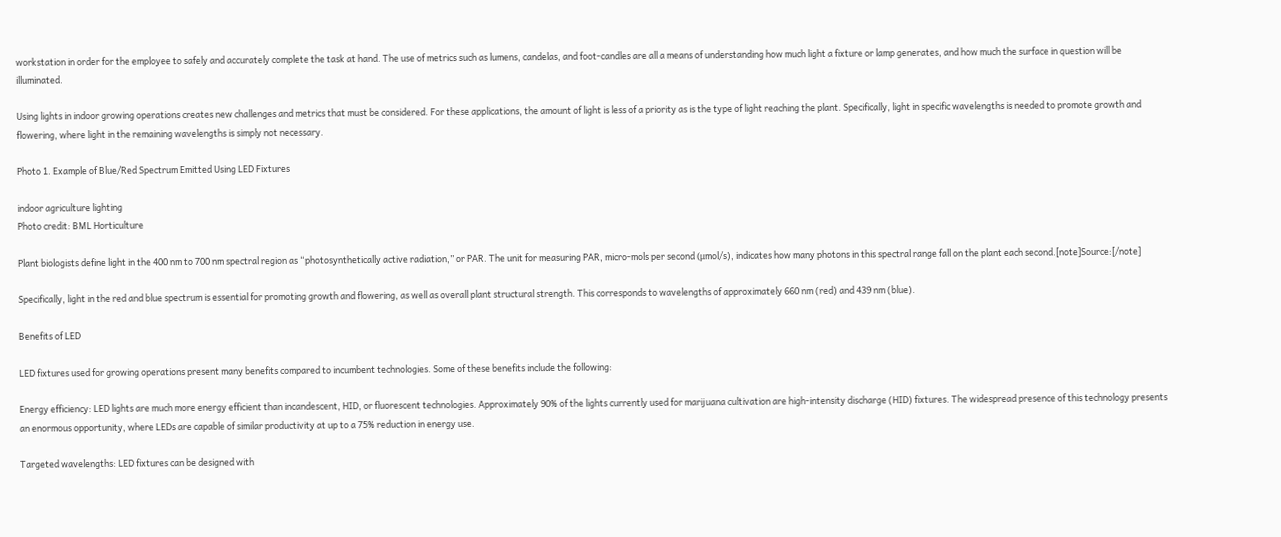workstation in order for the employee to safely and accurately complete the task at hand. The use of metrics such as lumens, candelas, and foot-candles are all a means of understanding how much light a fixture or lamp generates, and how much the surface in question will be illuminated.

Using lights in indoor growing operations creates new challenges and metrics that must be considered. For these applications, the amount of light is less of a priority as is the type of light reaching the plant. Specifically, light in specific wavelengths is needed to promote growth and flowering, where light in the remaining wavelengths is simply not necessary.

Photo 1. Example of Blue/Red Spectrum Emitted Using LED Fixtures

indoor agriculture lighting
Photo credit: BML Horticulture

Plant biologists define light in the 400 nm to 700 nm spectral region as “photosynthetically active radiation,” or PAR. The unit for measuring PAR, micro-mols per second (μmol/s), indicates how many photons in this spectral range fall on the plant each second.[note]Source:[/note]

Specifically, light in the red and blue spectrum is essential for promoting growth and flowering, as well as overall plant structural strength. This corresponds to wavelengths of approximately 660 nm (red) and 439 nm (blue).

Benefits of LED

LED fixtures used for growing operations present many benefits compared to incumbent technologies. Some of these benefits include the following:

Energy efficiency: LED lights are much more energy efficient than incandescent, HID, or fluorescent technologies. Approximately 90% of the lights currently used for marijuana cultivation are high-intensity discharge (HID) fixtures. The widespread presence of this technology presents an enormous opportunity, where LEDs are capable of similar productivity at up to a 75% reduction in energy use.

Targeted wavelengths: LED fixtures can be designed with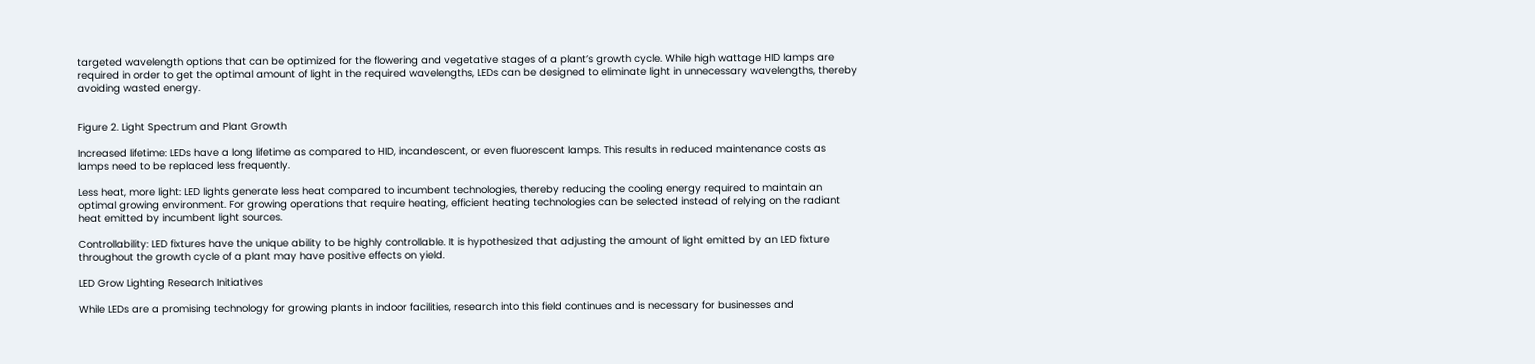targeted wavelength options that can be optimized for the flowering and vegetative stages of a plant’s growth cycle. While high wattage HID lamps are required in order to get the optimal amount of light in the required wavelengths, LEDs can be designed to eliminate light in unnecessary wavelengths, thereby avoiding wasted energy.


Figure 2. Light Spectrum and Plant Growth

Increased lifetime: LEDs have a long lifetime as compared to HID, incandescent, or even fluorescent lamps. This results in reduced maintenance costs as lamps need to be replaced less frequently.

Less heat, more light: LED lights generate less heat compared to incumbent technologies, thereby reducing the cooling energy required to maintain an optimal growing environment. For growing operations that require heating, efficient heating technologies can be selected instead of relying on the radiant heat emitted by incumbent light sources.

Controllability: LED fixtures have the unique ability to be highly controllable. It is hypothesized that adjusting the amount of light emitted by an LED fixture throughout the growth cycle of a plant may have positive effects on yield.

LED Grow Lighting Research Initiatives

While LEDs are a promising technology for growing plants in indoor facilities, research into this field continues and is necessary for businesses and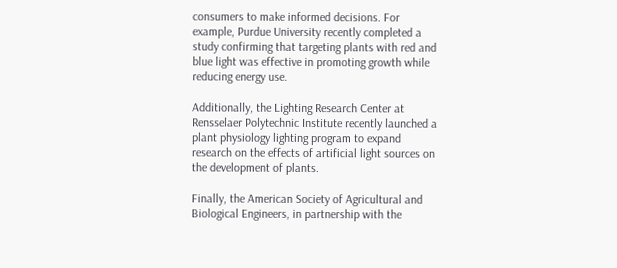consumers to make informed decisions. For example, Purdue University recently completed a study confirming that targeting plants with red and blue light was effective in promoting growth while reducing energy use.

Additionally, the Lighting Research Center at Rensselaer Polytechnic Institute recently launched a plant physiology lighting program to expand research on the effects of artificial light sources on the development of plants.

Finally, the American Society of Agricultural and Biological Engineers, in partnership with the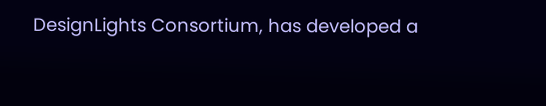DesignLights Consortium, has developed a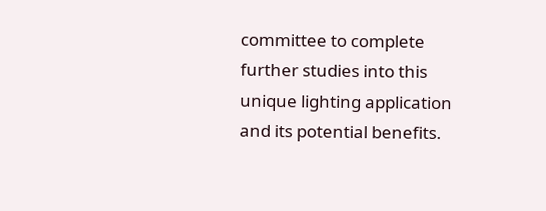committee to complete further studies into this unique lighting application and its potential benefits.